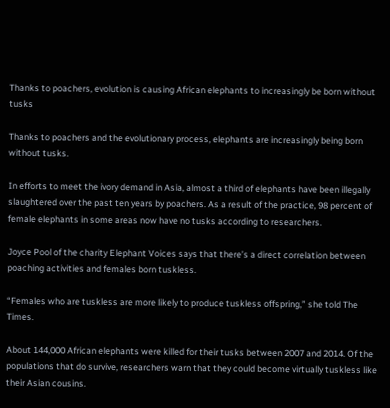Thanks to poachers, evolution is causing African elephants to increasingly be born without tusks

Thanks to poachers and the evolutionary process, elephants are increasingly being born without tusks.

In efforts to meet the ivory demand in Asia, almost a third of elephants have been illegally slaughtered over the past ten years by poachers. As a result of the practice, 98 percent of female elephants in some areas now have no tusks according to researchers.

Joyce Pool of the charity Elephant Voices says that there’s a direct correlation between poaching activities and females born tuskless.

“Females who are tuskless are more likely to produce tuskless offspring,” she told The Times.

About 144,000 African elephants were killed for their tusks between 2007 and 2014. Of the populations that do survive, researchers warn that they could become virtually tuskless like their Asian cousins.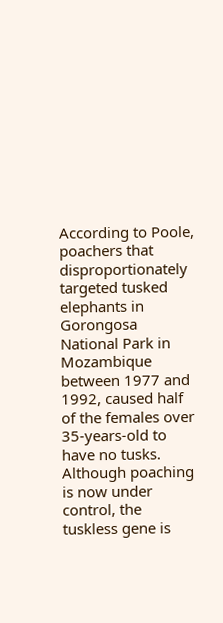According to Poole, poachers that disproportionately targeted tusked elephants in Gorongosa National Park in Mozambique between 1977 and 1992, caused half of the females over 35-years-old to have no tusks. Although poaching is now under control, the tuskless gene is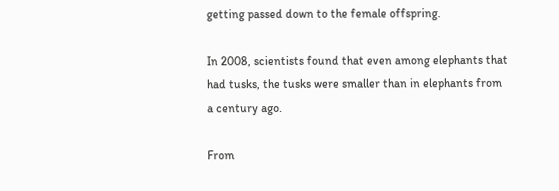getting passed down to the female offspring.

In 2008, scientists found that even among elephants that had tusks, the tusks were smaller than in elephants from a century ago.

From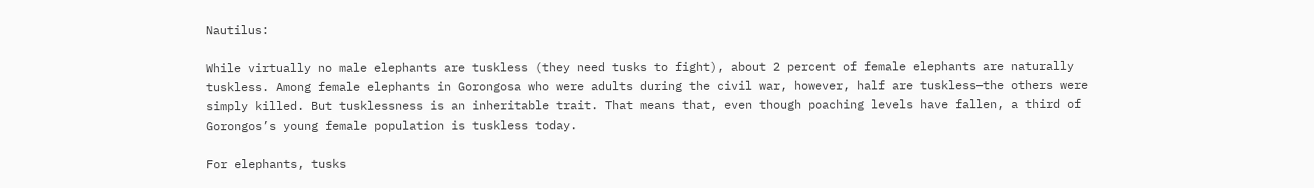Nautilus:

While virtually no male elephants are tuskless (they need tusks to fight), about 2 percent of female elephants are naturally tuskless. Among female elephants in Gorongosa who were adults during the civil war, however, half are tuskless—the others were simply killed. But tusklessness is an inheritable trait. That means that, even though poaching levels have fallen, a third of Gorongos’s young female population is tuskless today.

For elephants, tusks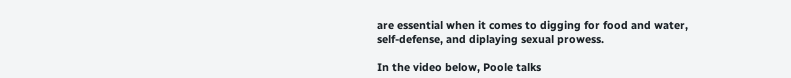are essential when it comes to digging for food and water, self-defense, and diplaying sexual prowess.

In the video below, Poole talks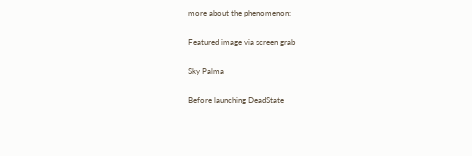more about the phenomenon:

Featured image via screen grab

Sky Palma

Before launching DeadState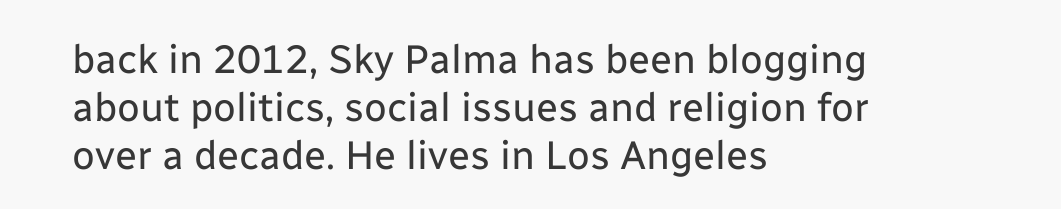back in 2012, Sky Palma has been blogging about politics, social issues and religion for over a decade. He lives in Los Angeles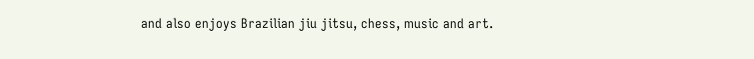and also enjoys Brazilian jiu jitsu, chess, music and art.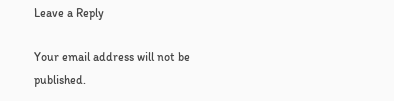Leave a Reply

Your email address will not be published.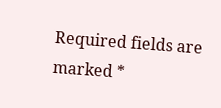Required fields are marked *